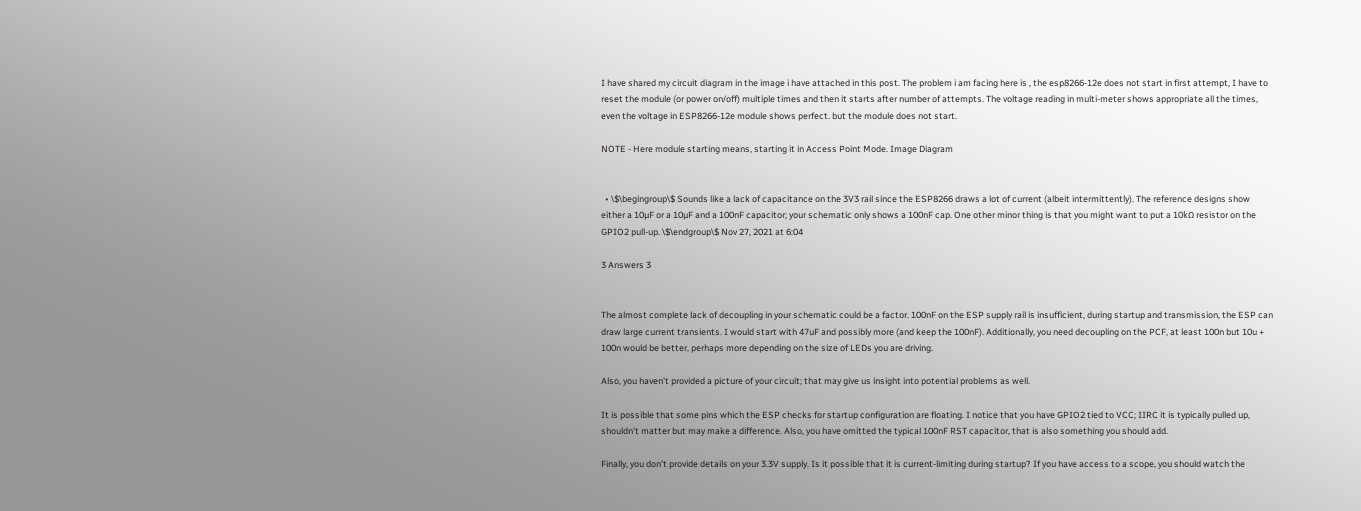I have shared my circuit diagram in the image i have attached in this post. The problem i am facing here is , the esp8266-12e does not start in first attempt, I have to reset the module (or power on/off) multiple times and then it starts after number of attempts. The voltage reading in multi-meter shows appropriate all the times, even the voltage in ESP8266-12e module shows perfect. but the module does not start.

NOTE - Here module starting means, starting it in Access Point Mode. Image Diagram


  • \$\begingroup\$ Sounds like a lack of capacitance on the 3V3 rail since the ESP8266 draws a lot of current (albeit intermittently). The reference designs show either a 10µF or a 10µF and a 100nF capacitor; your schematic only shows a 100nF cap. One other minor thing is that you might want to put a 10kΩ resistor on the GPIO2 pull-up. \$\endgroup\$ Nov 27, 2021 at 6:04

3 Answers 3


The almost complete lack of decoupling in your schematic could be a factor. 100nF on the ESP supply rail is insufficient, during startup and transmission, the ESP can draw large current transients. I would start with 47uF and possibly more (and keep the 100nF). Additionally, you need decoupling on the PCF, at least 100n but 10u + 100n would be better, perhaps more depending on the size of LEDs you are driving.

Also, you haven't provided a picture of your circuit; that may give us insight into potential problems as well.

It is possible that some pins which the ESP checks for startup configuration are floating. I notice that you have GPIO2 tied to VCC; IIRC it is typically pulled up, shouldn't matter but may make a difference. Also, you have omitted the typical 100nF RST capacitor, that is also something you should add.

Finally, you don't provide details on your 3.3V supply. Is it possible that it is current-limiting during startup? If you have access to a scope, you should watch the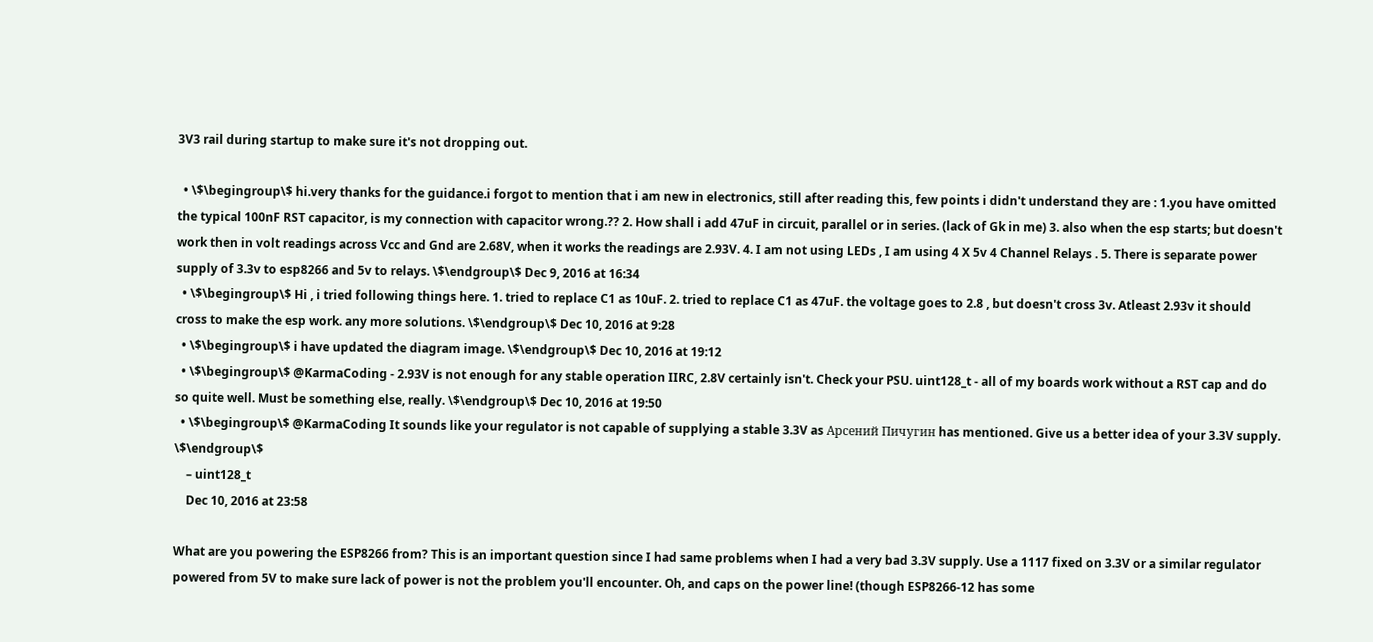3V3 rail during startup to make sure it's not dropping out.

  • \$\begingroup\$ hi.very thanks for the guidance.i forgot to mention that i am new in electronics, still after reading this, few points i didn't understand they are : 1.you have omitted the typical 100nF RST capacitor, is my connection with capacitor wrong.?? 2. How shall i add 47uF in circuit, parallel or in series. (lack of Gk in me) 3. also when the esp starts; but doesn't work then in volt readings across Vcc and Gnd are 2.68V, when it works the readings are 2.93V. 4. I am not using LEDs , I am using 4 X 5v 4 Channel Relays . 5. There is separate power supply of 3.3v to esp8266 and 5v to relays. \$\endgroup\$ Dec 9, 2016 at 16:34
  • \$\begingroup\$ Hi , i tried following things here. 1. tried to replace C1 as 10uF. 2. tried to replace C1 as 47uF. the voltage goes to 2.8 , but doesn't cross 3v. Atleast 2.93v it should cross to make the esp work. any more solutions. \$\endgroup\$ Dec 10, 2016 at 9:28
  • \$\begingroup\$ i have updated the diagram image. \$\endgroup\$ Dec 10, 2016 at 19:12
  • \$\begingroup\$ @KarmaCoding - 2.93V is not enough for any stable operation IIRC, 2.8V certainly isn't. Check your PSU. uint128_t - all of my boards work without a RST cap and do so quite well. Must be something else, really. \$\endgroup\$ Dec 10, 2016 at 19:50
  • \$\begingroup\$ @KarmaCoding It sounds like your regulator is not capable of supplying a stable 3.3V as Арсений Пичугин has mentioned. Give us a better idea of your 3.3V supply. \$\endgroup\$
    – uint128_t
    Dec 10, 2016 at 23:58

What are you powering the ESP8266 from? This is an important question since I had same problems when I had a very bad 3.3V supply. Use a 1117 fixed on 3.3V or a similar regulator powered from 5V to make sure lack of power is not the problem you'll encounter. Oh, and caps on the power line! (though ESP8266-12 has some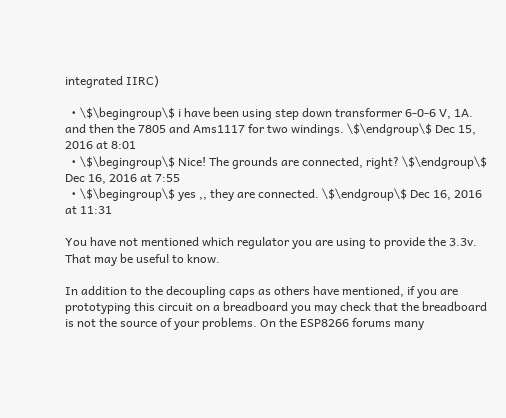integrated IIRC)

  • \$\begingroup\$ i have been using step down transformer 6-0-6 V, 1A. and then the 7805 and Ams1117 for two windings. \$\endgroup\$ Dec 15, 2016 at 8:01
  • \$\begingroup\$ Nice! The grounds are connected, right? \$\endgroup\$ Dec 16, 2016 at 7:55
  • \$\begingroup\$ yes ,, they are connected. \$\endgroup\$ Dec 16, 2016 at 11:31

You have not mentioned which regulator you are using to provide the 3.3v. That may be useful to know.

In addition to the decoupling caps as others have mentioned, if you are prototyping this circuit on a breadboard you may check that the breadboard is not the source of your problems. On the ESP8266 forums many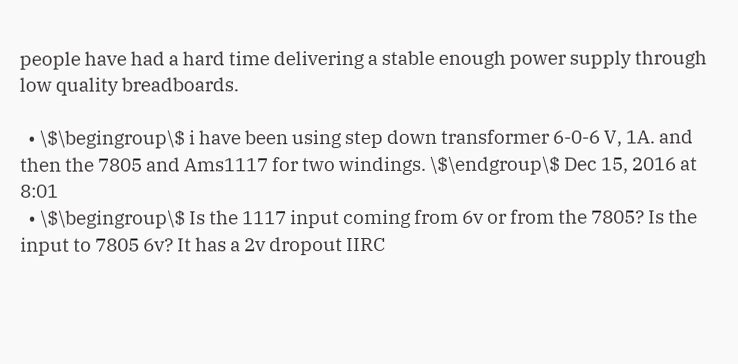people have had a hard time delivering a stable enough power supply through low quality breadboards.

  • \$\begingroup\$ i have been using step down transformer 6-0-6 V, 1A. and then the 7805 and Ams1117 for two windings. \$\endgroup\$ Dec 15, 2016 at 8:01
  • \$\begingroup\$ Is the 1117 input coming from 6v or from the 7805? Is the input to 7805 6v? It has a 2v dropout IIRC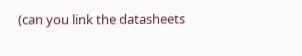(can you link the datasheets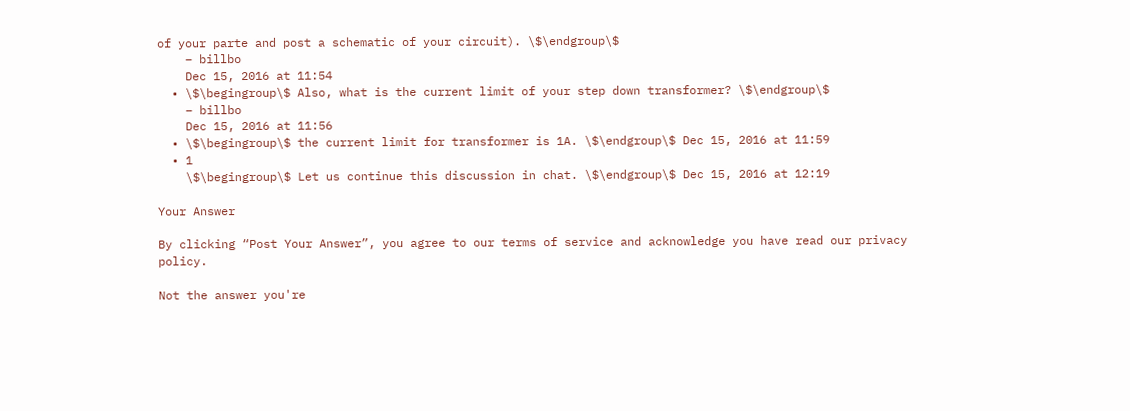of your parte and post a schematic of your circuit). \$\endgroup\$
    – billbo
    Dec 15, 2016 at 11:54
  • \$\begingroup\$ Also, what is the current limit of your step down transformer? \$\endgroup\$
    – billbo
    Dec 15, 2016 at 11:56
  • \$\begingroup\$ the current limit for transformer is 1A. \$\endgroup\$ Dec 15, 2016 at 11:59
  • 1
    \$\begingroup\$ Let us continue this discussion in chat. \$\endgroup\$ Dec 15, 2016 at 12:19

Your Answer

By clicking “Post Your Answer”, you agree to our terms of service and acknowledge you have read our privacy policy.

Not the answer you're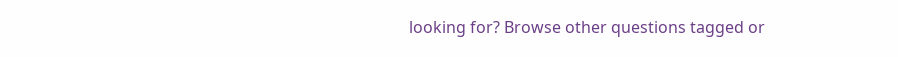looking for? Browse other questions tagged or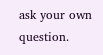ask your own question.